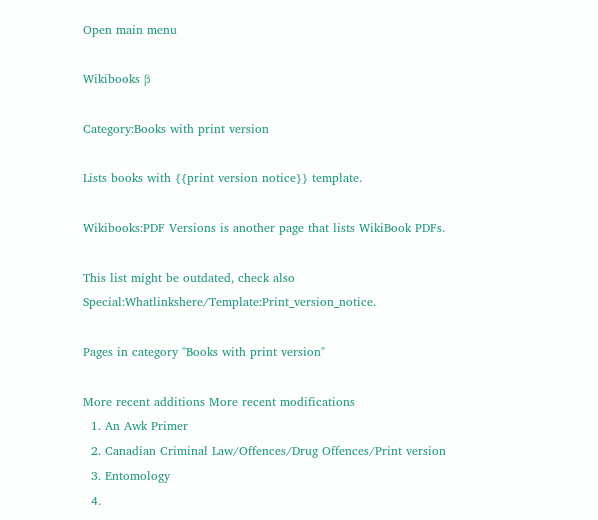Open main menu

Wikibooks β

Category:Books with print version

Lists books with {{print version notice}} template.

Wikibooks:PDF Versions is another page that lists WikiBook PDFs.

This list might be outdated, check also Special:Whatlinkshere/Template:Print_version_notice.

Pages in category "Books with print version"

More recent additions More recent modifications
  1. An Awk Primer
  2. Canadian Criminal Law/Offences/Drug Offences/Print version
  3. Entomology
  4.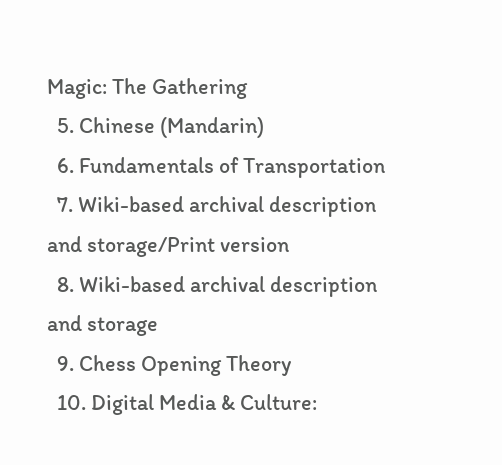Magic: The Gathering
  5. Chinese (Mandarin)
  6. Fundamentals of Transportation
  7. Wiki-based archival description and storage/Print version
  8. Wiki-based archival description and storage
  9. Chess Opening Theory
  10. Digital Media & Culture: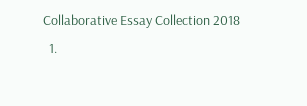Collaborative Essay Collection 2018
  1.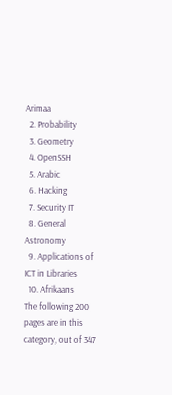Arimaa
  2. Probability
  3. Geometry
  4. OpenSSH
  5. Arabic
  6. Hacking
  7. Security IT
  8. General Astronomy
  9. Applications of ICT in Libraries
  10. Afrikaans
The following 200 pages are in this category, out of 347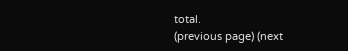total.
(previous page) (next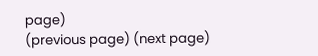page)
(previous page) (next page)